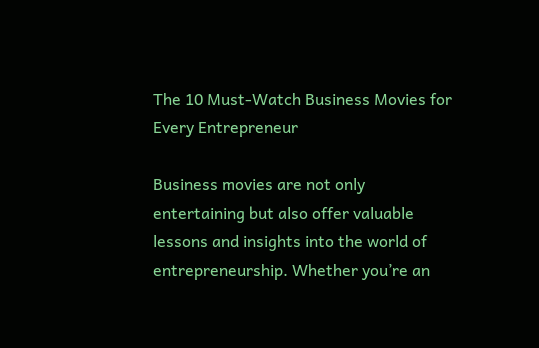The 10 Must-Watch Business Movies for Every Entrepreneur

Business movies are not only entertaining but also offer valuable lessons and insights into the world of entrepreneurship. Whether you’re an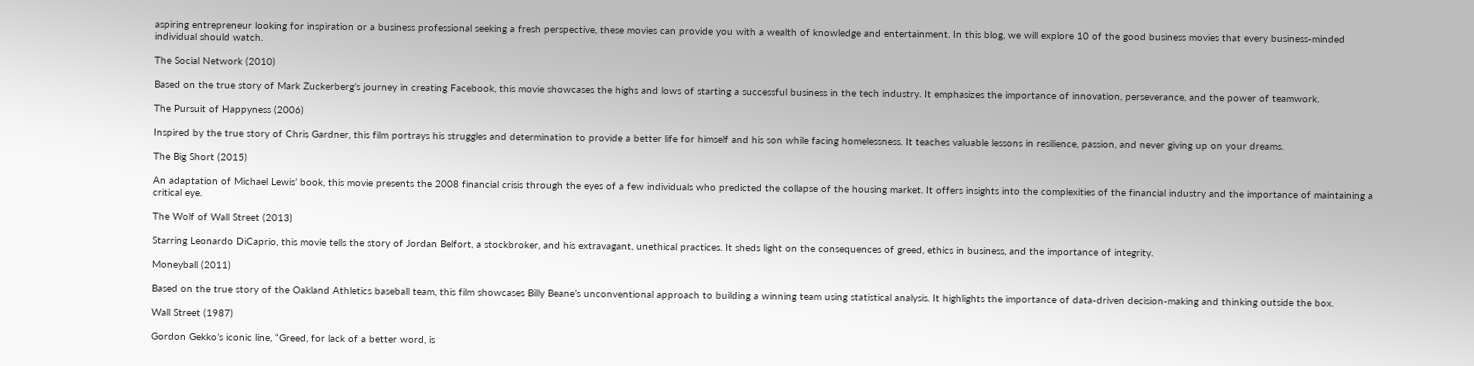aspiring entrepreneur looking for inspiration or a business professional seeking a fresh perspective, these movies can provide you with a wealth of knowledge and entertainment. In this blog, we will explore 10 of the good business movies that every business-minded individual should watch.

The Social Network (2010)

Based on the true story of Mark Zuckerberg’s journey in creating Facebook, this movie showcases the highs and lows of starting a successful business in the tech industry. It emphasizes the importance of innovation, perseverance, and the power of teamwork.

The Pursuit of Happyness (2006)

Inspired by the true story of Chris Gardner, this film portrays his struggles and determination to provide a better life for himself and his son while facing homelessness. It teaches valuable lessons in resilience, passion, and never giving up on your dreams.

The Big Short (2015)

An adaptation of Michael Lewis’ book, this movie presents the 2008 financial crisis through the eyes of a few individuals who predicted the collapse of the housing market. It offers insights into the complexities of the financial industry and the importance of maintaining a critical eye.

The Wolf of Wall Street (2013)

Starring Leonardo DiCaprio, this movie tells the story of Jordan Belfort, a stockbroker, and his extravagant, unethical practices. It sheds light on the consequences of greed, ethics in business, and the importance of integrity.

Moneyball (2011)

Based on the true story of the Oakland Athletics baseball team, this film showcases Billy Beane’s unconventional approach to building a winning team using statistical analysis. It highlights the importance of data-driven decision-making and thinking outside the box.

Wall Street (1987)

Gordon Gekko’s iconic line, “Greed, for lack of a better word, is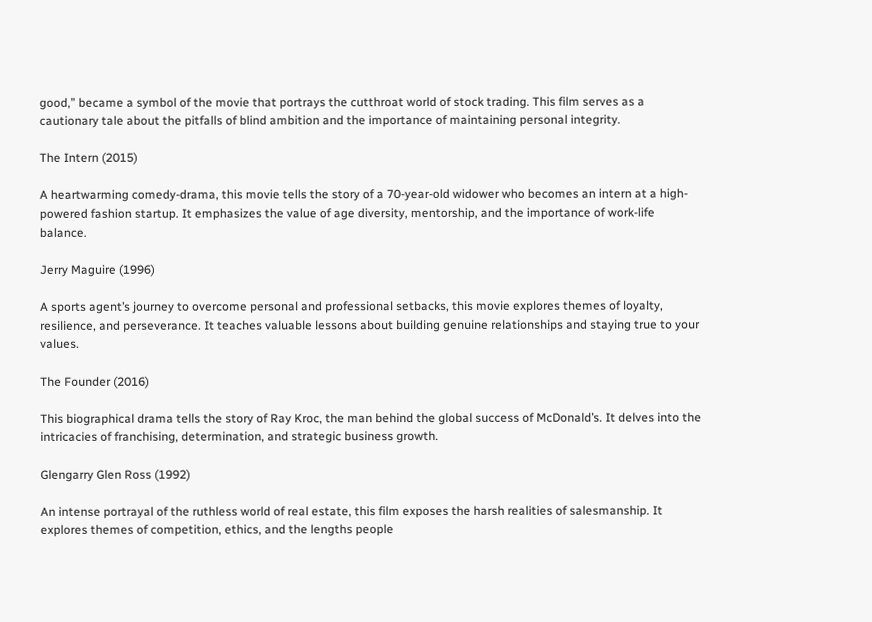good,” became a symbol of the movie that portrays the cutthroat world of stock trading. This film serves as a cautionary tale about the pitfalls of blind ambition and the importance of maintaining personal integrity.

The Intern (2015)

A heartwarming comedy-drama, this movie tells the story of a 70-year-old widower who becomes an intern at a high-powered fashion startup. It emphasizes the value of age diversity, mentorship, and the importance of work-life balance.

Jerry Maguire (1996)

A sports agent’s journey to overcome personal and professional setbacks, this movie explores themes of loyalty, resilience, and perseverance. It teaches valuable lessons about building genuine relationships and staying true to your values.

The Founder (2016)

This biographical drama tells the story of Ray Kroc, the man behind the global success of McDonald’s. It delves into the intricacies of franchising, determination, and strategic business growth.

Glengarry Glen Ross (1992)

An intense portrayal of the ruthless world of real estate, this film exposes the harsh realities of salesmanship. It explores themes of competition, ethics, and the lengths people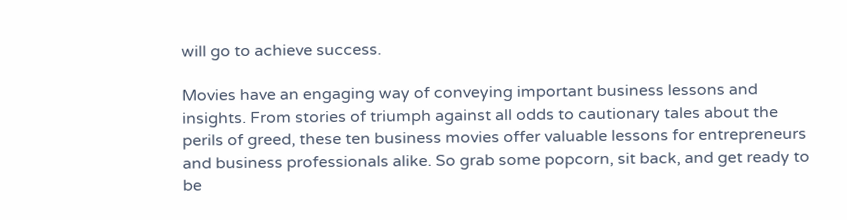will go to achieve success.

Movies have an engaging way of conveying important business lessons and insights. From stories of triumph against all odds to cautionary tales about the perils of greed, these ten business movies offer valuable lessons for entrepreneurs and business professionals alike. So grab some popcorn, sit back, and get ready to be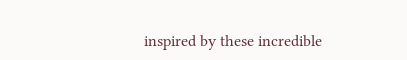inspired by these incredible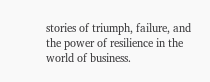stories of triumph, failure, and the power of resilience in the world of business.